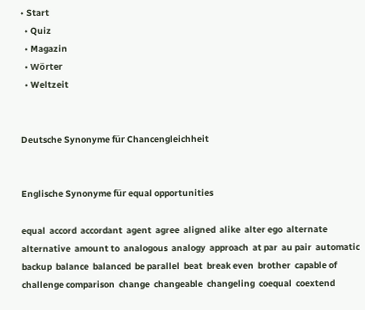• Start
  • Quiz
  • Magazin
  • Wörter
  • Weltzeit


Deutsche Synonyme für Chancengleichheit


Englische Synonyme für equal opportunities

equal  accord  accordant  agent  agree  aligned  alike  alter ego  alternate  alternative  amount to  analogous  analogy  approach  at par  au pair  automatic  backup  balance  balanced  be parallel  beat  break even  brother  capable of  challenge comparison  change  changeable  changeling  coequal  coextend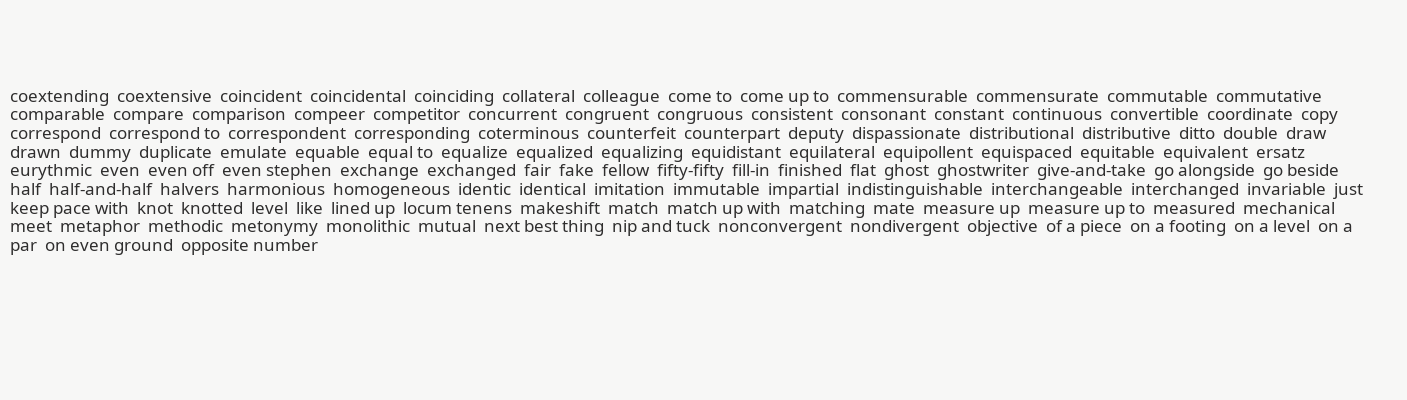coextending  coextensive  coincident  coincidental  coinciding  collateral  colleague  come to  come up to  commensurable  commensurate  commutable  commutative  comparable  compare  comparison  compeer  competitor  concurrent  congruent  congruous  consistent  consonant  constant  continuous  convertible  coordinate  copy  correspond  correspond to  correspondent  corresponding  coterminous  counterfeit  counterpart  deputy  dispassionate  distributional  distributive  ditto  double  draw  drawn  dummy  duplicate  emulate  equable  equal to  equalize  equalized  equalizing  equidistant  equilateral  equipollent  equispaced  equitable  equivalent  ersatz  eurythmic  even  even off  even stephen  exchange  exchanged  fair  fake  fellow  fifty-fifty  fill-in  finished  flat  ghost  ghostwriter  give-and-take  go alongside  go beside  half  half-and-half  halvers  harmonious  homogeneous  identic  identical  imitation  immutable  impartial  indistinguishable  interchangeable  interchanged  invariable  just  keep pace with  knot  knotted  level  like  lined up  locum tenens  makeshift  match  match up with  matching  mate  measure up  measure up to  measured  mechanical  meet  metaphor  methodic  metonymy  monolithic  mutual  next best thing  nip and tuck  nonconvergent  nondivergent  objective  of a piece  on a footing  on a level  on a par  on even ground  opposite number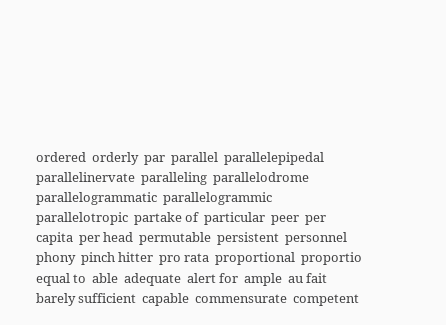ordered  orderly  par  parallel  parallelepipedal  parallelinervate  paralleling  parallelodrome  parallelogrammatic  parallelogrammic  parallelotropic  partake of  particular  peer  per capita  per head  permutable  persistent  personnel  phony  pinch hitter  pro rata  proportional  proportio
equal to  able  adequate  alert for  ample  au fait  barely sufficient  capable  commensurate  competent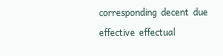corresponding  decent  due  effective  effectual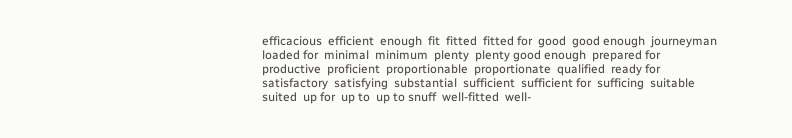efficacious  efficient  enough  fit  fitted  fitted for  good  good enough  journeyman  loaded for  minimal  minimum  plenty  plenty good enough  prepared for  productive  proficient  proportionable  proportionate  qualified  ready for  satisfactory  satisfying  substantial  sufficient  sufficient for  sufficing  suitable  suited  up for  up to  up to snuff  well-fitted  well-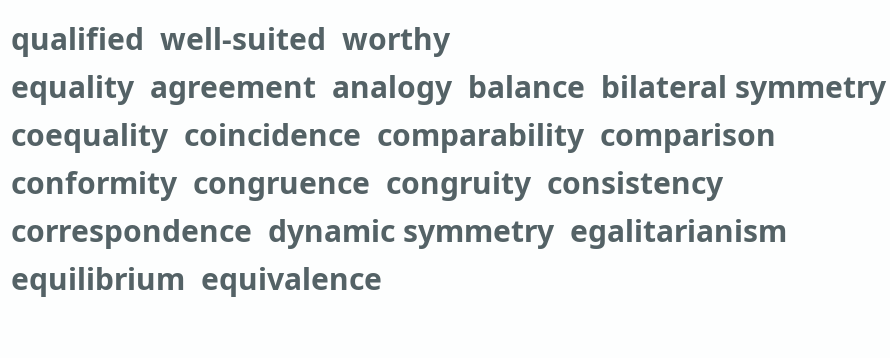qualified  well-suited  worthy
equality  agreement  analogy  balance  bilateral symmetry  coequality  coincidence  comparability  comparison  conformity  congruence  congruity  consistency  correspondence  dynamic symmetry  egalitarianism  equilibrium  equivalence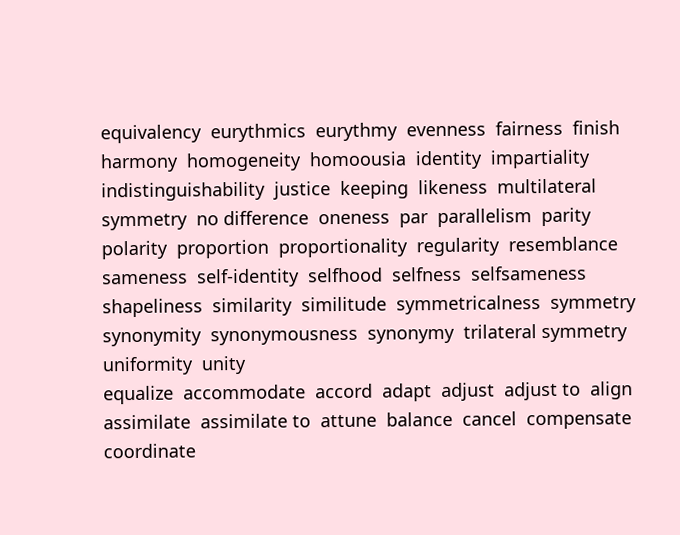equivalency  eurythmics  eurythmy  evenness  fairness  finish  harmony  homogeneity  homoousia  identity  impartiality  indistinguishability  justice  keeping  likeness  multilateral symmetry  no difference  oneness  par  parallelism  parity  polarity  proportion  proportionality  regularity  resemblance  sameness  self-identity  selfhood  selfness  selfsameness  shapeliness  similarity  similitude  symmetricalness  symmetry  synonymity  synonymousness  synonymy  trilateral symmetry  uniformity  unity
equalize  accommodate  accord  adapt  adjust  adjust to  align  assimilate  assimilate to  attune  balance  cancel  compensate  coordinate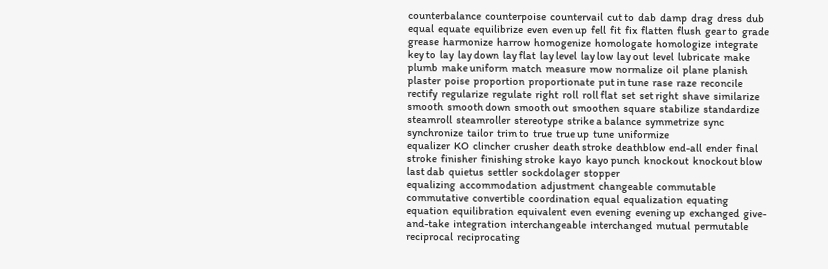counterbalance  counterpoise  countervail  cut to  dab  damp  drag  dress  dub  equal  equate  equilibrize  even  even up  fell  fit  fix  flatten  flush  gear to  grade  grease  harmonize  harrow  homogenize  homologate  homologize  integrate  key to  lay  lay down  lay flat  lay level  lay low  lay out  level  lubricate  make plumb  make uniform  match  measure  mow  normalize  oil  plane  planish  plaster  poise  proportion  proportionate  put in tune  rase  raze  reconcile  rectify  regularize  regulate  right  roll  roll flat  set  set right  shave  similarize  smooth  smooth down  smooth out  smoothen  square  stabilize  standardize  steamroll  steamroller  stereotype  strike a balance  symmetrize  sync  synchronize  tailor  trim to  true  true up  tune  uniformize
equalizer  KO  clincher  crusher  death stroke  deathblow  end-all  ender  final stroke  finisher  finishing stroke  kayo  kayo punch  knockout  knockout blow  last dab  quietus  settler  sockdolager  stopper
equalizing  accommodation  adjustment  changeable  commutable  commutative  convertible  coordination  equal  equalization  equating  equation  equilibration  equivalent  even  evening  evening up  exchanged  give-and-take  integration  interchangeable  interchanged  mutual  permutable  reciprocal  reciprocating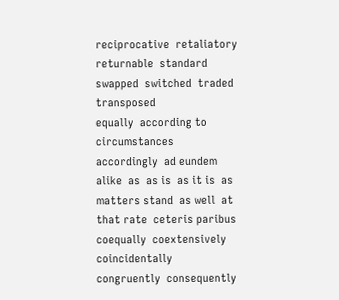reciprocative  retaliatory  returnable  standard  swapped  switched  traded  transposed
equally  according to circumstances  accordingly  ad eundem  alike  as  as is  as it is  as matters stand  as well  at that rate  ceteris paribus  coequally  coextensively  coincidentally  congruently  consequently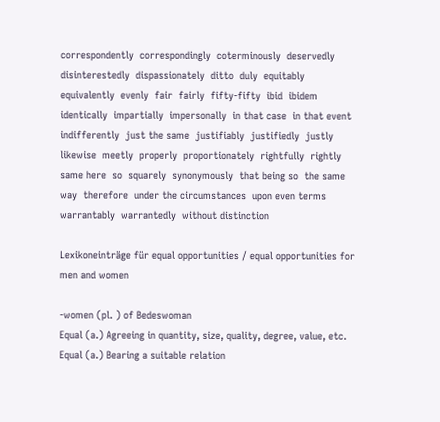correspondently  correspondingly  coterminously  deservedly  disinterestedly  dispassionately  ditto  duly  equitably  equivalently  evenly  fair  fairly  fifty-fifty  ibid  ibidem  identically  impartially  impersonally  in that case  in that event  indifferently  just the same  justifiably  justifiedly  justly  likewise  meetly  properly  proportionately  rightfully  rightly  same here  so  squarely  synonymously  that being so  the same way  therefore  under the circumstances  upon even terms  warrantably  warrantedly  without distinction

Lexikoneinträge für equal opportunities / equal opportunities for men and women

-women (pl. ) of Bedeswoman
Equal (a.) Agreeing in quantity, size, quality, degree, value, etc.
Equal (a.) Bearing a suitable relation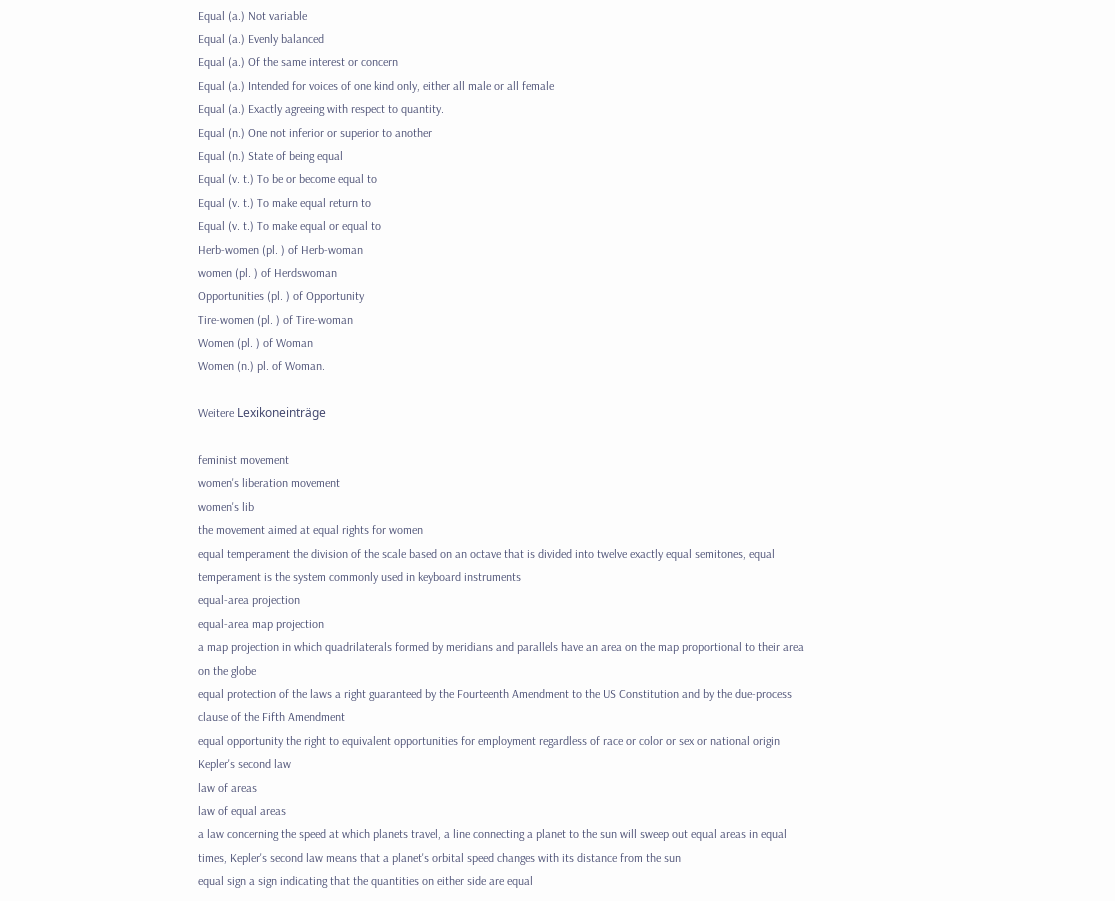Equal (a.) Not variable
Equal (a.) Evenly balanced
Equal (a.) Of the same interest or concern
Equal (a.) Intended for voices of one kind only, either all male or all female
Equal (a.) Exactly agreeing with respect to quantity.
Equal (n.) One not inferior or superior to another
Equal (n.) State of being equal
Equal (v. t.) To be or become equal to
Equal (v. t.) To make equal return to
Equal (v. t.) To make equal or equal to
Herb-women (pl. ) of Herb-woman
women (pl. ) of Herdswoman
Opportunities (pl. ) of Opportunity
Tire-women (pl. ) of Tire-woman
Women (pl. ) of Woman
Women (n.) pl. of Woman.

Weitere Lexikoneinträge

feminist movement
women's liberation movement
women's lib
the movement aimed at equal rights for women
equal temperament the division of the scale based on an octave that is divided into twelve exactly equal semitones, equal temperament is the system commonly used in keyboard instruments
equal-area projection
equal-area map projection
a map projection in which quadrilaterals formed by meridians and parallels have an area on the map proportional to their area on the globe
equal protection of the laws a right guaranteed by the Fourteenth Amendment to the US Constitution and by the due-process clause of the Fifth Amendment
equal opportunity the right to equivalent opportunities for employment regardless of race or color or sex or national origin
Kepler's second law
law of areas
law of equal areas
a law concerning the speed at which planets travel, a line connecting a planet to the sun will sweep out equal areas in equal times, Kepler's second law means that a planet's orbital speed changes with its distance from the sun
equal sign a sign indicating that the quantities on either side are equal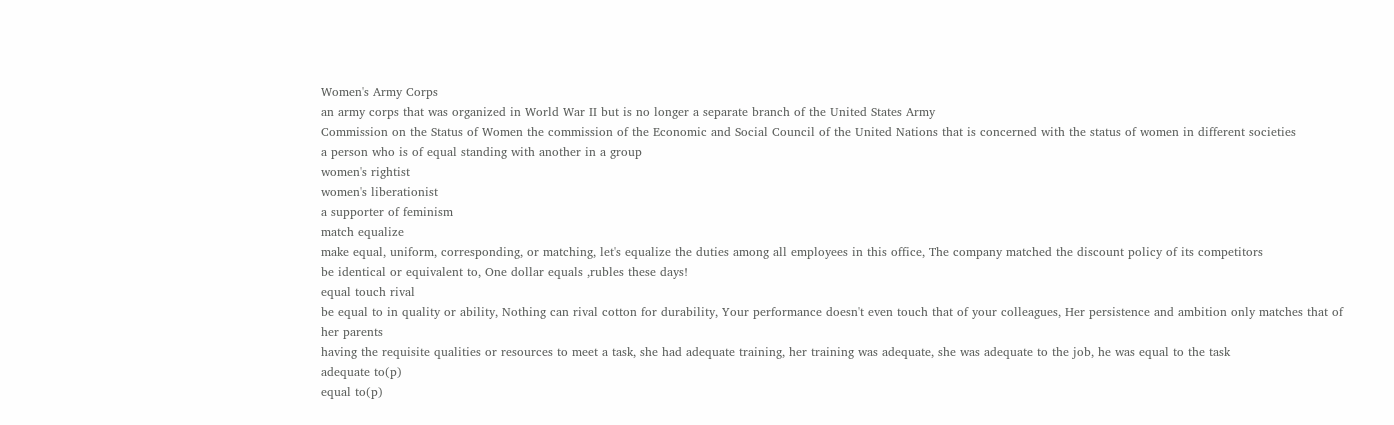Women's Army Corps
an army corps that was organized in World War II but is no longer a separate branch of the United States Army
Commission on the Status of Women the commission of the Economic and Social Council of the United Nations that is concerned with the status of women in different societies
a person who is of equal standing with another in a group
women's rightist
women's liberationist
a supporter of feminism
match equalize
make equal, uniform, corresponding, or matching, let's equalize the duties among all employees in this office, The company matched the discount policy of its competitors
be identical or equivalent to, One dollar equals ,rubles these days!
equal touch rival
be equal to in quality or ability, Nothing can rival cotton for durability, Your performance doesn't even touch that of your colleagues, Her persistence and ambition only matches that of her parents
having the requisite qualities or resources to meet a task, she had adequate training, her training was adequate, she was adequate to the job, he was equal to the task
adequate to(p)
equal to(p)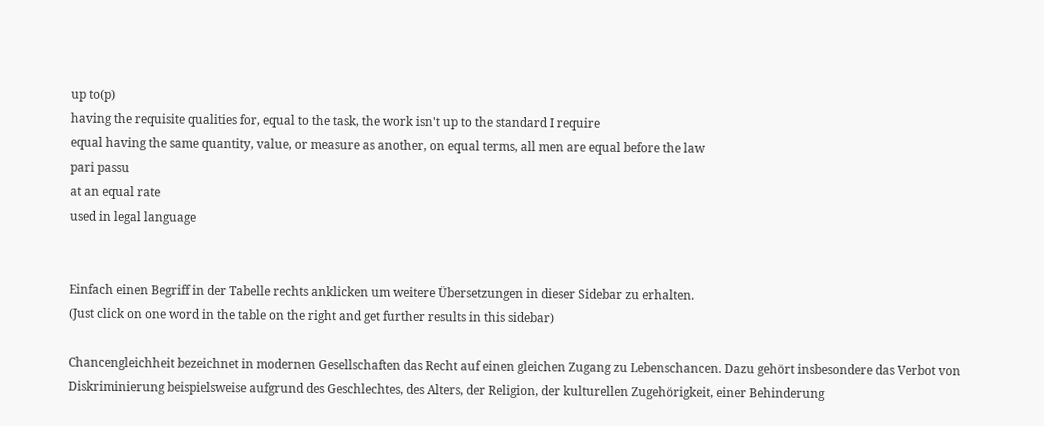up to(p)
having the requisite qualities for, equal to the task, the work isn't up to the standard I require
equal having the same quantity, value, or measure as another, on equal terms, all men are equal before the law
pari passu
at an equal rate
used in legal language


Einfach einen Begriff in der Tabelle rechts anklicken um weitere Übersetzungen in dieser Sidebar zu erhalten.
(Just click on one word in the table on the right and get further results in this sidebar)

Chancengleichheit bezeichnet in modernen Gesellschaften das Recht auf einen gleichen Zugang zu Lebenschancen. Dazu gehört insbesondere das Verbot von Diskriminierung beispielsweise aufgrund des Geschlechtes, des Alters, der Religion, der kulturellen Zugehörigkeit, einer Behinderung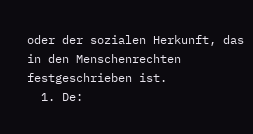oder der sozialen Herkunft, das in den Menschenrechten festgeschrieben ist.
  1. De: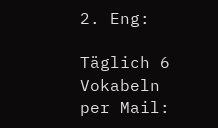2. Eng:

Täglich 6 Vokabeln per Mail: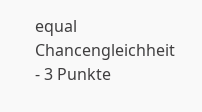equal Chancengleichheit - 3 Punkte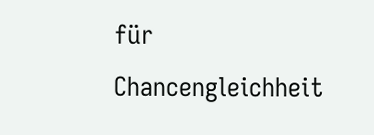für Chancengleichheit